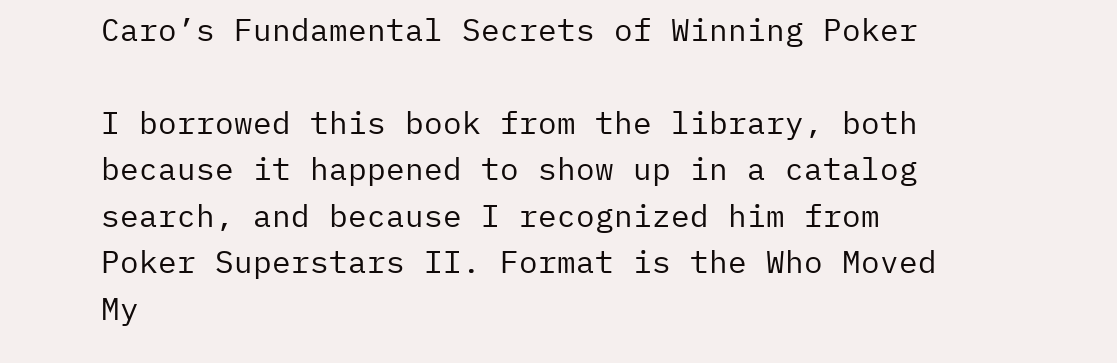Caro’s Fundamental Secrets of Winning Poker

I borrowed this book from the library, both because it happened to show up in a catalog search, and because I recognized him from Poker Superstars II. Format is the Who Moved My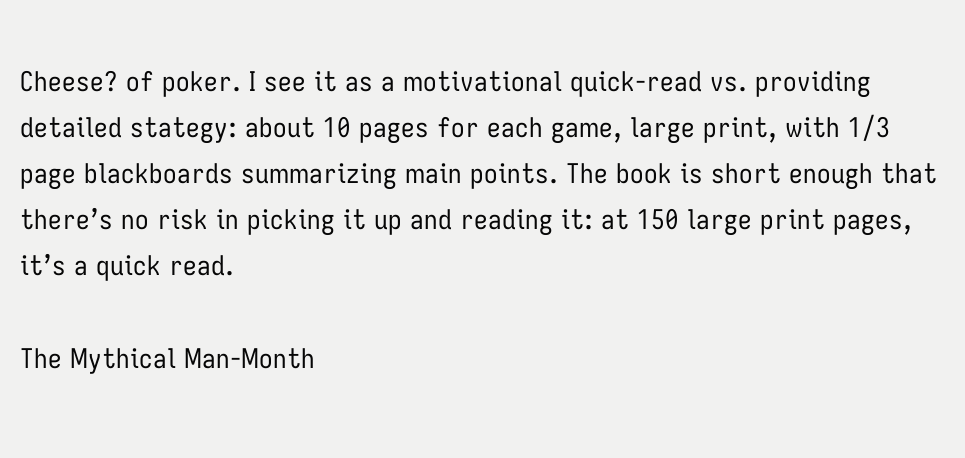Cheese? of poker. I see it as a motivational quick-read vs. providing detailed stategy: about 10 pages for each game, large print, with 1/3 page blackboards summarizing main points. The book is short enough that there’s no risk in picking it up and reading it: at 150 large print pages, it’s a quick read.

The Mythical Man-Month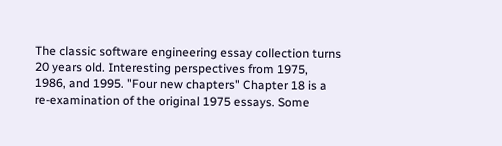The classic software engineering essay collection turns 20 years old. Interesting perspectives from 1975, 1986, and 1995. "Four new chapters" Chapter 18 is a re-examination of the original 1975 essays. Some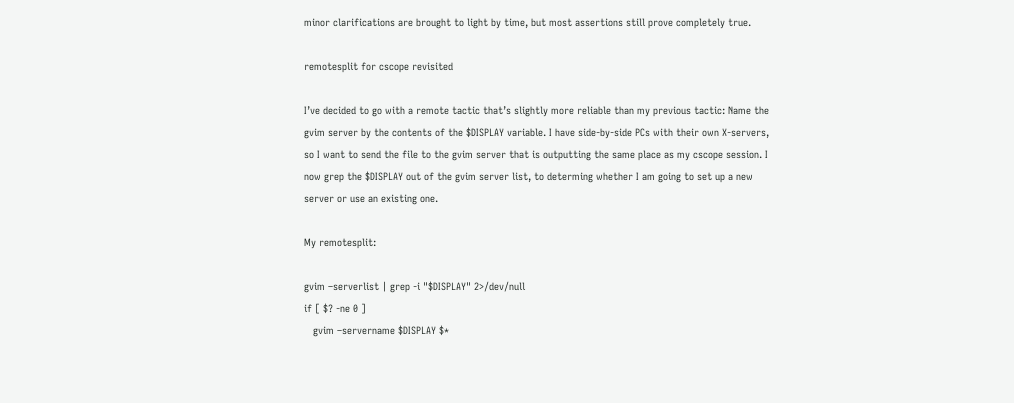minor clarifications are brought to light by time, but most assertions still prove completely true.

remotesplit for cscope revisited

I’ve decided to go with a remote tactic that’s slightly more reliable than my previous tactic: Name the gvim server by the contents of the $DISPLAY variable. I have side-by-side PCs with their own X-servers, so I want to send the file to the gvim server that is outputting the same place as my cscope session. I now grep the $DISPLAY out of the gvim server list, to determing whether I am going to set up a new server or use an existing one.

My remotesplit:

gvim –serverlist | grep -i "$DISPLAY" 2>/dev/null
if [ $? -ne 0 ]
   gvim –servername $DISPLAY $*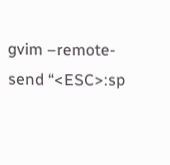gvim –remote-send “<ESC>:sp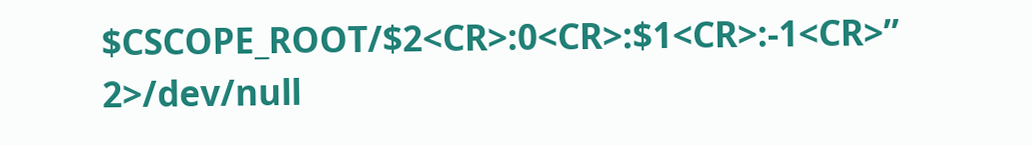$CSCOPE_ROOT/$2<CR>:0<CR>:$1<CR>:-1<CR>” 2>/dev/null